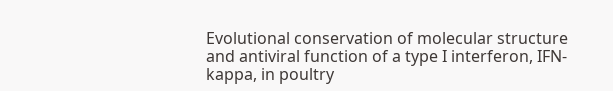Evolutional conservation of molecular structure and antiviral function of a type I interferon, IFN-kappa, in poultry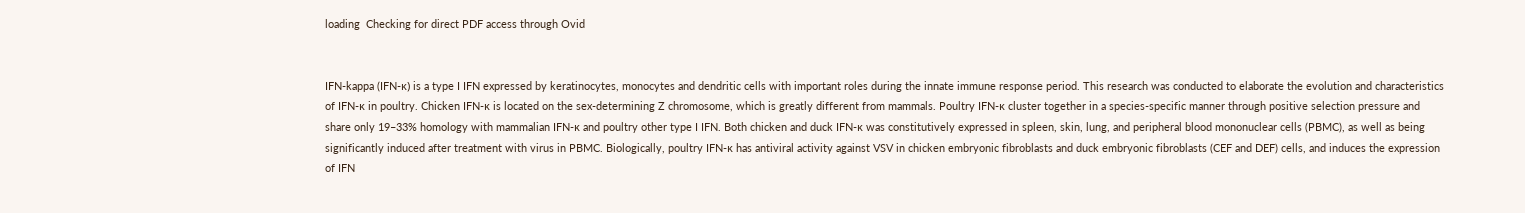loading  Checking for direct PDF access through Ovid


IFN-kappa (IFN-κ) is a type I IFN expressed by keratinocytes, monocytes and dendritic cells with important roles during the innate immune response period. This research was conducted to elaborate the evolution and characteristics of IFN-κ in poultry. Chicken IFN-κ is located on the sex-determining Z chromosome, which is greatly different from mammals. Poultry IFN-κ cluster together in a species-specific manner through positive selection pressure and share only 19–33% homology with mammalian IFN-κ and poultry other type I IFN. Both chicken and duck IFN-κ was constitutively expressed in spleen, skin, lung, and peripheral blood mononuclear cells (PBMC), as well as being significantly induced after treatment with virus in PBMC. Biologically, poultry IFN-κ has antiviral activity against VSV in chicken embryonic fibroblasts and duck embryonic fibroblasts (CEF and DEF) cells, and induces the expression of IFN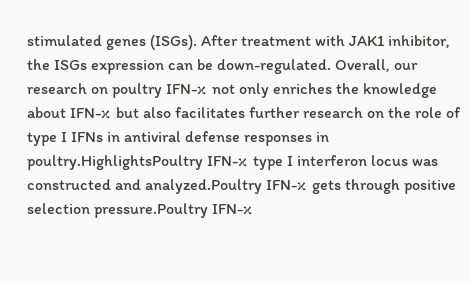stimulated genes (ISGs). After treatment with JAK1 inhibitor, the ISGs expression can be down-regulated. Overall, our research on poultry IFN-κ not only enriches the knowledge about IFN-κ but also facilitates further research on the role of type I IFNs in antiviral defense responses in poultry.HighlightsPoultry IFN-κ type I interferon locus was constructed and analyzed.Poultry IFN-κ gets through positive selection pressure.Poultry IFN-κ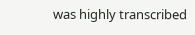was highly transcribed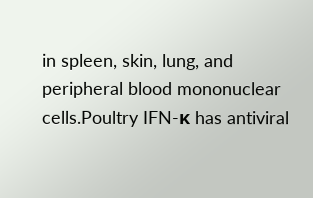in spleen, skin, lung, and peripheral blood mononuclear cells.Poultry IFN-κ has antiviral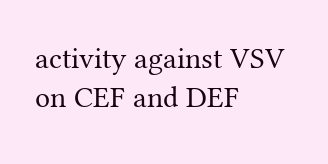activity against VSV on CEF and DEF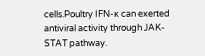cells.Poultry IFN-κ can exerted antiviral activity through JAK-STAT pathway.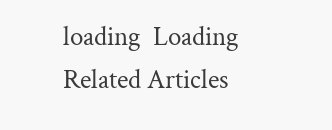loading  Loading Related Articles